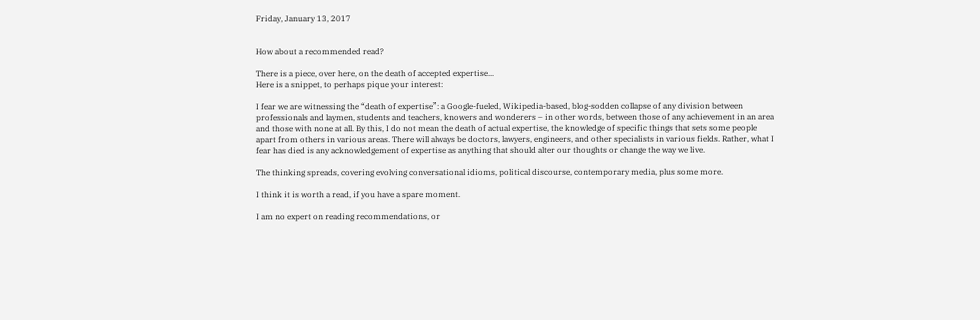Friday, January 13, 2017


How about a recommended read?

There is a piece, over here, on the death of accepted expertise...
Here is a snippet, to perhaps pique your interest:

I fear we are witnessing the “death of expertise”: a Google-fueled, Wikipedia-based, blog-sodden collapse of any division between professionals and laymen, students and teachers, knowers and wonderers – in other words, between those of any achievement in an area and those with none at all. By this, I do not mean the death of actual expertise, the knowledge of specific things that sets some people apart from others in various areas. There will always be doctors, lawyers, engineers, and other specialists in various fields. Rather, what I fear has died is any acknowledgement of expertise as anything that should alter our thoughts or change the way we live.

The thinking spreads, covering evolving conversational idioms, political discourse, contemporary media, plus some more.

I think it is worth a read, if you have a spare moment.

I am no expert on reading recommendations, or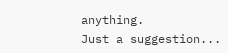anything.
Just a suggestion...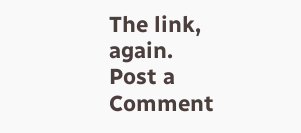The link, again.
Post a Comment